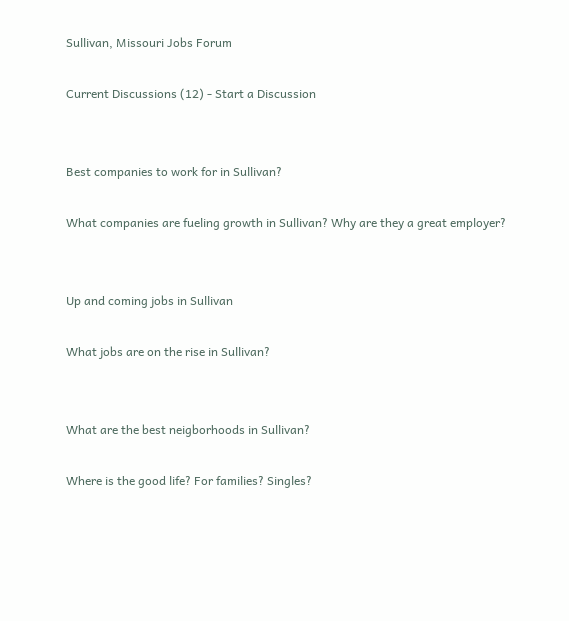Sullivan, Missouri Jobs Forum

Current Discussions (12) - Start a Discussion


Best companies to work for in Sullivan?

What companies are fueling growth in Sullivan? Why are they a great employer?


Up and coming jobs in Sullivan

What jobs are on the rise in Sullivan?


What are the best neigborhoods in Sullivan?

Where is the good life? For families? Singles?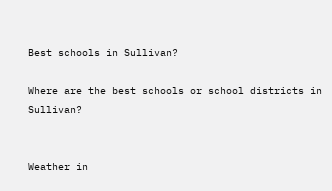Best schools in Sullivan?

Where are the best schools or school districts in Sullivan?


Weather in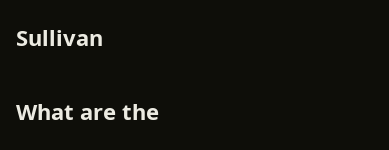Sullivan

What are the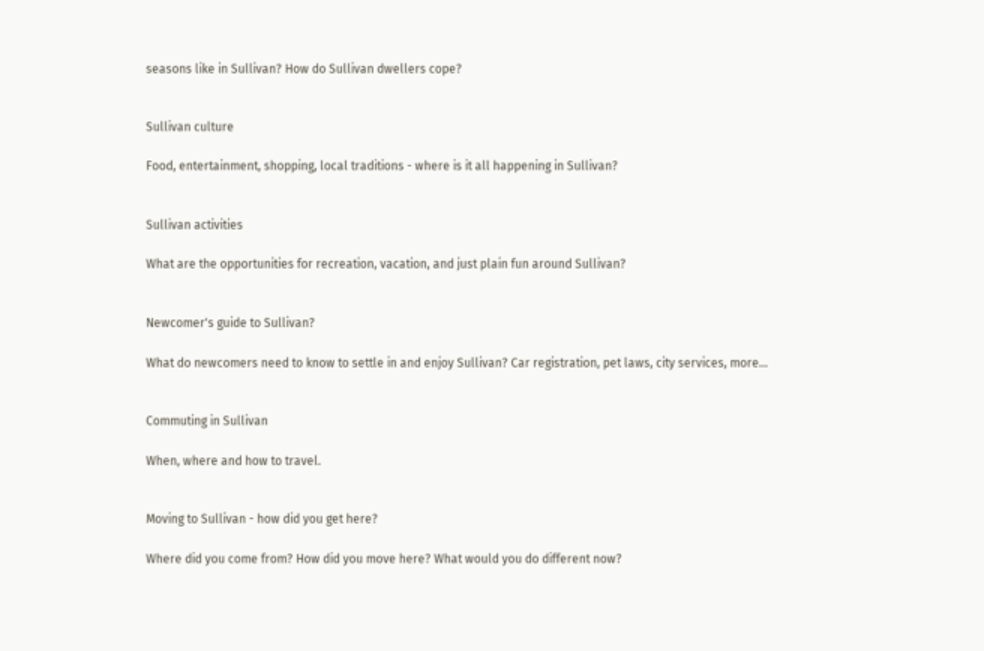seasons like in Sullivan? How do Sullivan dwellers cope?


Sullivan culture

Food, entertainment, shopping, local traditions - where is it all happening in Sullivan?


Sullivan activities

What are the opportunities for recreation, vacation, and just plain fun around Sullivan?


Newcomer's guide to Sullivan?

What do newcomers need to know to settle in and enjoy Sullivan? Car registration, pet laws, city services, more...


Commuting in Sullivan

When, where and how to travel.


Moving to Sullivan - how did you get here?

Where did you come from? How did you move here? What would you do different now?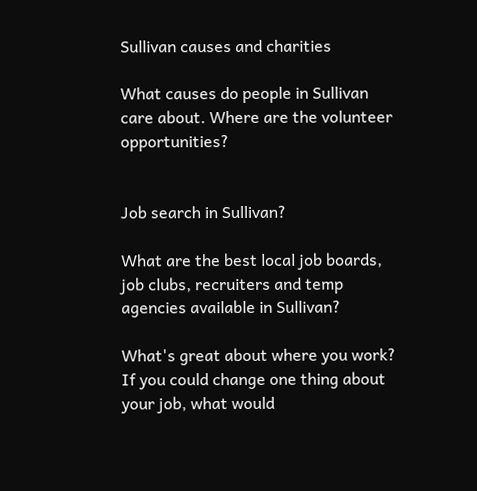Sullivan causes and charities

What causes do people in Sullivan care about. Where are the volunteer opportunities?


Job search in Sullivan?

What are the best local job boards, job clubs, recruiters and temp agencies available in Sullivan?

What's great about where you work? If you could change one thing about your job, what would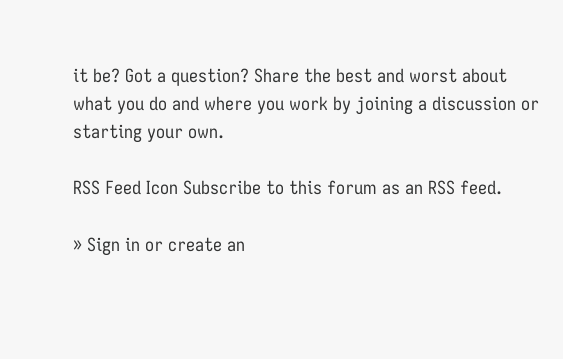it be? Got a question? Share the best and worst about what you do and where you work by joining a discussion or starting your own.

RSS Feed Icon Subscribe to this forum as an RSS feed.

» Sign in or create an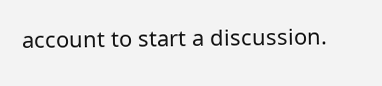account to start a discussion.